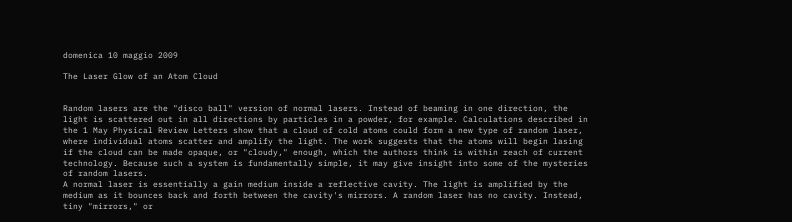domenica 10 maggio 2009

The Laser Glow of an Atom Cloud


Random lasers are the "disco ball" version of normal lasers. Instead of beaming in one direction, the light is scattered out in all directions by particles in a powder, for example. Calculations described in the 1 May Physical Review Letters show that a cloud of cold atoms could form a new type of random laser, where individual atoms scatter and amplify the light. The work suggests that the atoms will begin lasing if the cloud can be made opaque, or "cloudy," enough, which the authors think is within reach of current technology. Because such a system is fundamentally simple, it may give insight into some of the mysteries of random lasers.
A normal laser is essentially a gain medium inside a reflective cavity. The light is amplified by the medium as it bounces back and forth between the cavity's mirrors. A random laser has no cavity. Instead, tiny "mirrors," or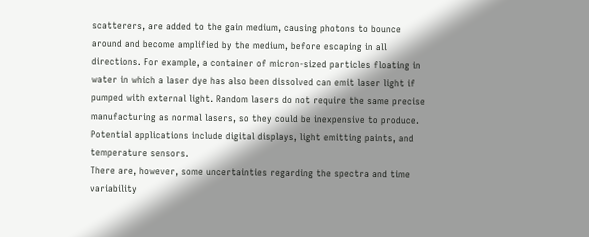scatterers, are added to the gain medium, causing photons to bounce around and become amplified by the medium, before escaping in all directions. For example, a container of micron-sized particles floating in water in which a laser dye has also been dissolved can emit laser light if pumped with external light. Random lasers do not require the same precise manufacturing as normal lasers, so they could be inexpensive to produce. Potential applications include digital displays, light emitting paints, and temperature sensors.
There are, however, some uncertainties regarding the spectra and time variability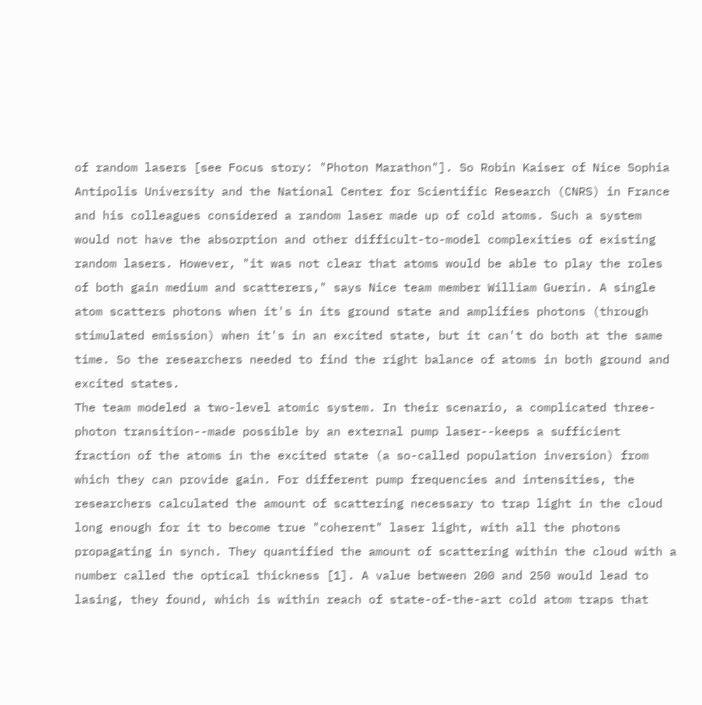of random lasers [see Focus story: "Photon Marathon"]. So Robin Kaiser of Nice Sophia Antipolis University and the National Center for Scientific Research (CNRS) in France and his colleagues considered a random laser made up of cold atoms. Such a system would not have the absorption and other difficult-to-model complexities of existing random lasers. However, "it was not clear that atoms would be able to play the roles of both gain medium and scatterers," says Nice team member William Guerin. A single atom scatters photons when it's in its ground state and amplifies photons (through stimulated emission) when it's in an excited state, but it can't do both at the same time. So the researchers needed to find the right balance of atoms in both ground and excited states.
The team modeled a two-level atomic system. In their scenario, a complicated three-photon transition--made possible by an external pump laser--keeps a sufficient fraction of the atoms in the excited state (a so-called population inversion) from which they can provide gain. For different pump frequencies and intensities, the researchers calculated the amount of scattering necessary to trap light in the cloud long enough for it to become true "coherent" laser light, with all the photons propagating in synch. They quantified the amount of scattering within the cloud with a number called the optical thickness [1]. A value between 200 and 250 would lead to lasing, they found, which is within reach of state-of-the-art cold atom traps that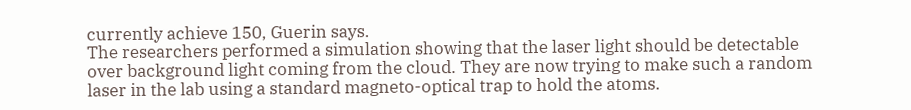currently achieve 150, Guerin says.
The researchers performed a simulation showing that the laser light should be detectable over background light coming from the cloud. They are now trying to make such a random laser in the lab using a standard magneto-optical trap to hold the atoms.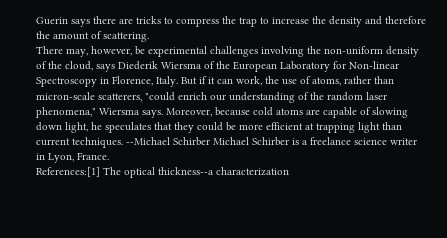Guerin says there are tricks to compress the trap to increase the density and therefore the amount of scattering.
There may, however, be experimental challenges involving the non-uniform density of the cloud, says Diederik Wiersma of the European Laboratory for Non-linear Spectroscopy in Florence, Italy. But if it can work, the use of atoms, rather than micron-scale scatterers, "could enrich our understanding of the random laser phenomena," Wiersma says. Moreover, because cold atoms are capable of slowing down light, he speculates that they could be more efficient at trapping light than current techniques. --Michael Schirber Michael Schirber is a freelance science writer in Lyon, France.
References:[1] The optical thickness--a characterization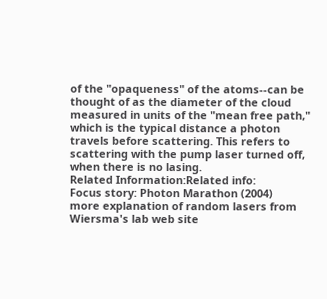of the "opaqueness" of the atoms--can be thought of as the diameter of the cloud measured in units of the "mean free path," which is the typical distance a photon travels before scattering. This refers to scattering with the pump laser turned off, when there is no lasing.
Related Information:Related info:
Focus story: Photon Marathon (2004)
more explanation of random lasers from Wiersma's lab web site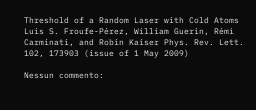Threshold of a Random Laser with Cold Atoms Luis S. Froufe-Pérez, William Guerin, Rémi Carminati, and Robin Kaiser Phys. Rev. Lett. 102, 173903 (issue of 1 May 2009)

Nessun commento: